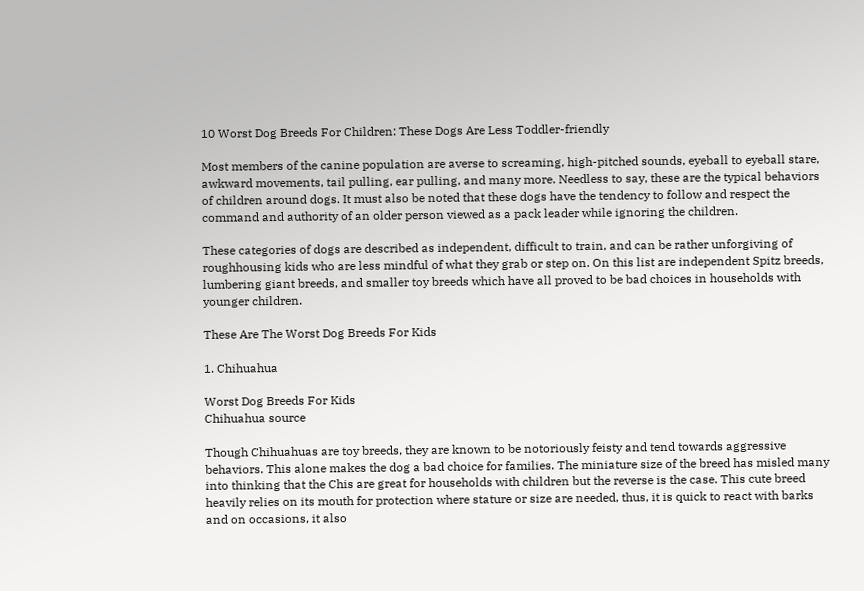10 Worst Dog Breeds For Children: These Dogs Are Less Toddler-friendly

Most members of the canine population are averse to screaming, high-pitched sounds, eyeball to eyeball stare, awkward movements, tail pulling, ear pulling, and many more. Needless to say, these are the typical behaviors of children around dogs. It must also be noted that these dogs have the tendency to follow and respect the command and authority of an older person viewed as a pack leader while ignoring the children.

These categories of dogs are described as independent, difficult to train, and can be rather unforgiving of roughhousing kids who are less mindful of what they grab or step on. On this list are independent Spitz breeds, lumbering giant breeds, and smaller toy breeds which have all proved to be bad choices in households with younger children.

These Are The Worst Dog Breeds For Kids

1. Chihuahua

Worst Dog Breeds For Kids
Chihuahua source

Though Chihuahuas are toy breeds, they are known to be notoriously feisty and tend towards aggressive behaviors. This alone makes the dog a bad choice for families. The miniature size of the breed has misled many into thinking that the Chis are great for households with children but the reverse is the case. This cute breed heavily relies on its mouth for protection where stature or size are needed, thus, it is quick to react with barks and on occasions, it also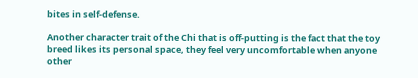bites in self-defense.

Another character trait of the Chi that is off-putting is the fact that the toy breed likes its personal space, they feel very uncomfortable when anyone other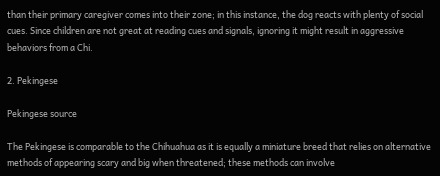than their primary caregiver comes into their zone; in this instance, the dog reacts with plenty of social cues. Since children are not great at reading cues and signals, ignoring it might result in aggressive behaviors from a Chi.

2. Pekingese

Pekingese source

The Pekingese is comparable to the Chihuahua as it is equally a miniature breed that relies on alternative methods of appearing scary and big when threatened; these methods can involve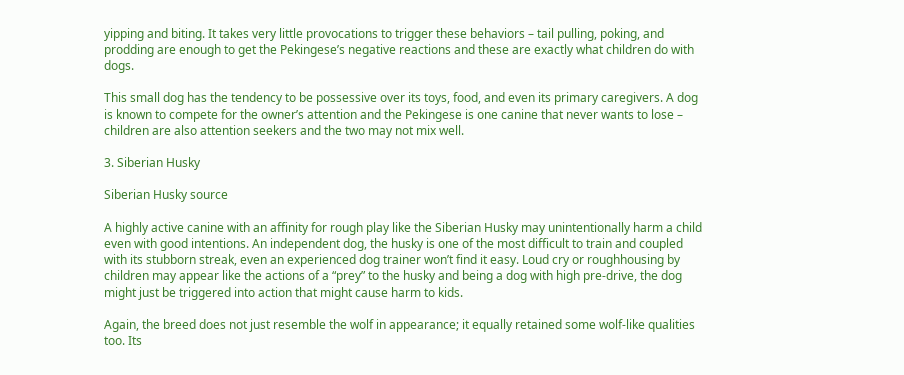yipping and biting. It takes very little provocations to trigger these behaviors – tail pulling, poking, and prodding are enough to get the Pekingese’s negative reactions and these are exactly what children do with dogs.

This small dog has the tendency to be possessive over its toys, food, and even its primary caregivers. A dog is known to compete for the owner’s attention and the Pekingese is one canine that never wants to lose – children are also attention seekers and the two may not mix well.

3. Siberian Husky

Siberian Husky source

A highly active canine with an affinity for rough play like the Siberian Husky may unintentionally harm a child even with good intentions. An independent dog, the husky is one of the most difficult to train and coupled with its stubborn streak, even an experienced dog trainer won’t find it easy. Loud cry or roughhousing by children may appear like the actions of a “prey” to the husky and being a dog with high pre-drive, the dog might just be triggered into action that might cause harm to kids.

Again, the breed does not just resemble the wolf in appearance; it equally retained some wolf-like qualities too. Its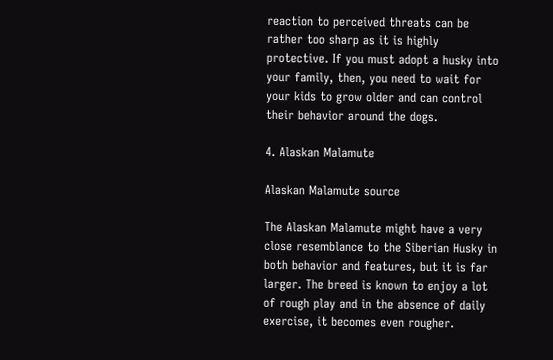reaction to perceived threats can be rather too sharp as it is highly protective. If you must adopt a husky into your family, then, you need to wait for your kids to grow older and can control their behavior around the dogs.

4. Alaskan Malamute

Alaskan Malamute source

The Alaskan Malamute might have a very close resemblance to the Siberian Husky in both behavior and features, but it is far larger. The breed is known to enjoy a lot of rough play and in the absence of daily exercise, it becomes even rougher.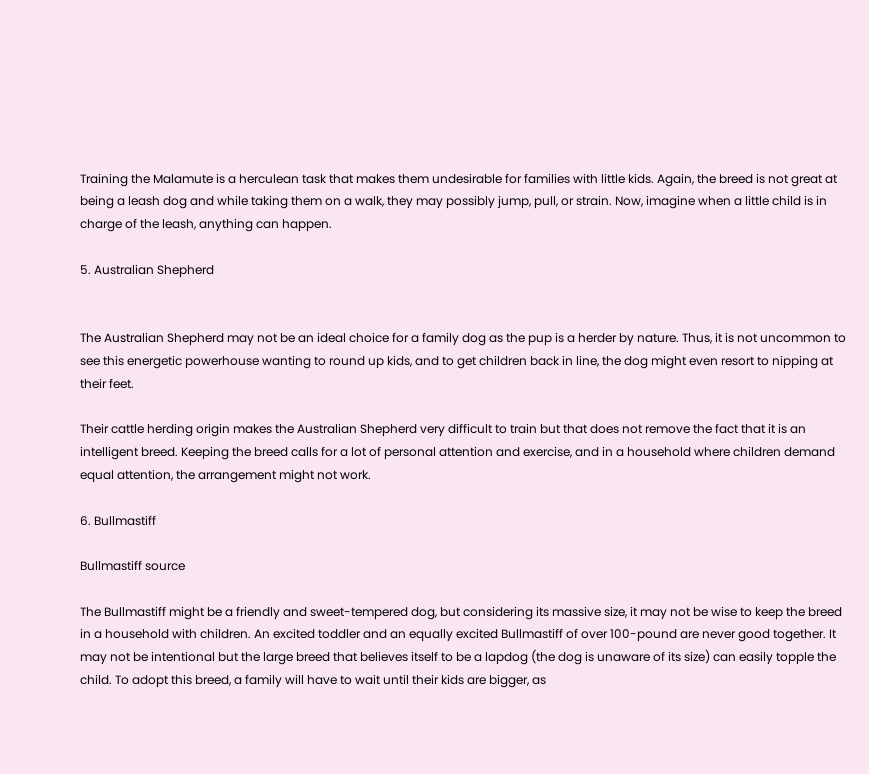Training the Malamute is a herculean task that makes them undesirable for families with little kids. Again, the breed is not great at being a leash dog and while taking them on a walk, they may possibly jump, pull, or strain. Now, imagine when a little child is in charge of the leash, anything can happen.

5. Australian Shepherd


The Australian Shepherd may not be an ideal choice for a family dog as the pup is a herder by nature. Thus, it is not uncommon to see this energetic powerhouse wanting to round up kids, and to get children back in line, the dog might even resort to nipping at their feet.

Their cattle herding origin makes the Australian Shepherd very difficult to train but that does not remove the fact that it is an intelligent breed. Keeping the breed calls for a lot of personal attention and exercise, and in a household where children demand equal attention, the arrangement might not work.

6. Bullmastiff

Bullmastiff source

The Bullmastiff might be a friendly and sweet-tempered dog, but considering its massive size, it may not be wise to keep the breed in a household with children. An excited toddler and an equally excited Bullmastiff of over 100-pound are never good together. It may not be intentional but the large breed that believes itself to be a lapdog (the dog is unaware of its size) can easily topple the child. To adopt this breed, a family will have to wait until their kids are bigger, as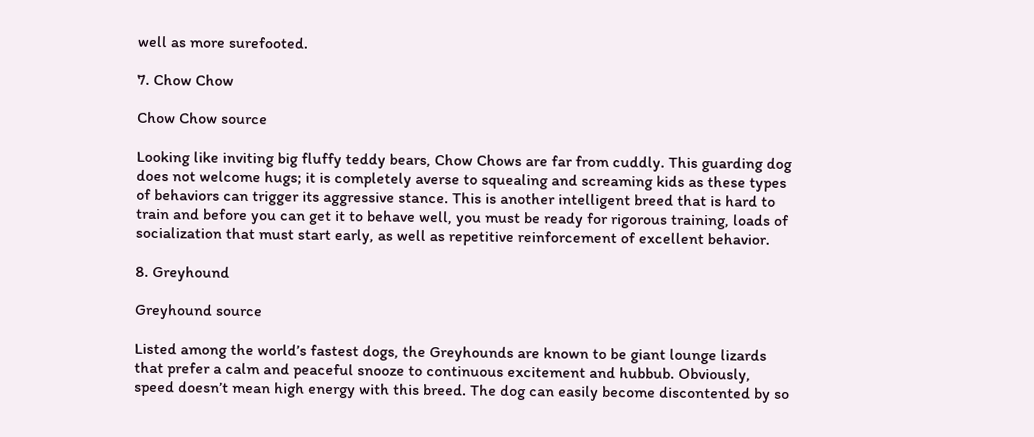well as more surefooted.

7. Chow Chow

Chow Chow source

Looking like inviting big fluffy teddy bears, Chow Chows are far from cuddly. This guarding dog does not welcome hugs; it is completely averse to squealing and screaming kids as these types of behaviors can trigger its aggressive stance. This is another intelligent breed that is hard to train and before you can get it to behave well, you must be ready for rigorous training, loads of socialization that must start early, as well as repetitive reinforcement of excellent behavior.

8. Greyhound

Greyhound source

Listed among the world’s fastest dogs, the Greyhounds are known to be giant lounge lizards that prefer a calm and peaceful snooze to continuous excitement and hubbub. Obviously, speed doesn’t mean high energy with this breed. The dog can easily become discontented by so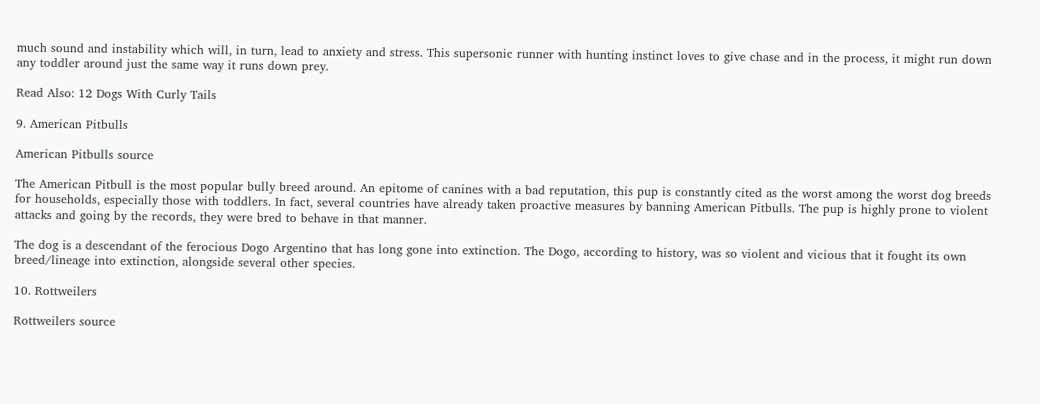much sound and instability which will, in turn, lead to anxiety and stress. This supersonic runner with hunting instinct loves to give chase and in the process, it might run down any toddler around just the same way it runs down prey.

Read Also: 12 Dogs With Curly Tails

9. American Pitbulls

American Pitbulls source

The American Pitbull is the most popular bully breed around. An epitome of canines with a bad reputation, this pup is constantly cited as the worst among the worst dog breeds for households, especially those with toddlers. In fact, several countries have already taken proactive measures by banning American Pitbulls. The pup is highly prone to violent attacks and going by the records, they were bred to behave in that manner.

The dog is a descendant of the ferocious Dogo Argentino that has long gone into extinction. The Dogo, according to history, was so violent and vicious that it fought its own breed/lineage into extinction, alongside several other species.

10. Rottweilers

Rottweilers source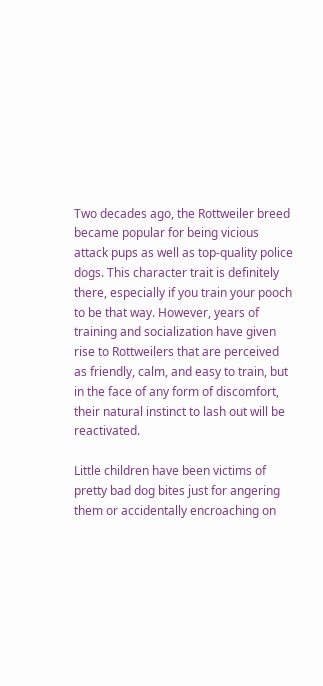Two decades ago, the Rottweiler breed became popular for being vicious attack pups as well as top-quality police dogs. This character trait is definitely there, especially if you train your pooch to be that way. However, years of training and socialization have given rise to Rottweilers that are perceived as friendly, calm, and easy to train, but in the face of any form of discomfort, their natural instinct to lash out will be reactivated.

Little children have been victims of pretty bad dog bites just for angering them or accidentally encroaching on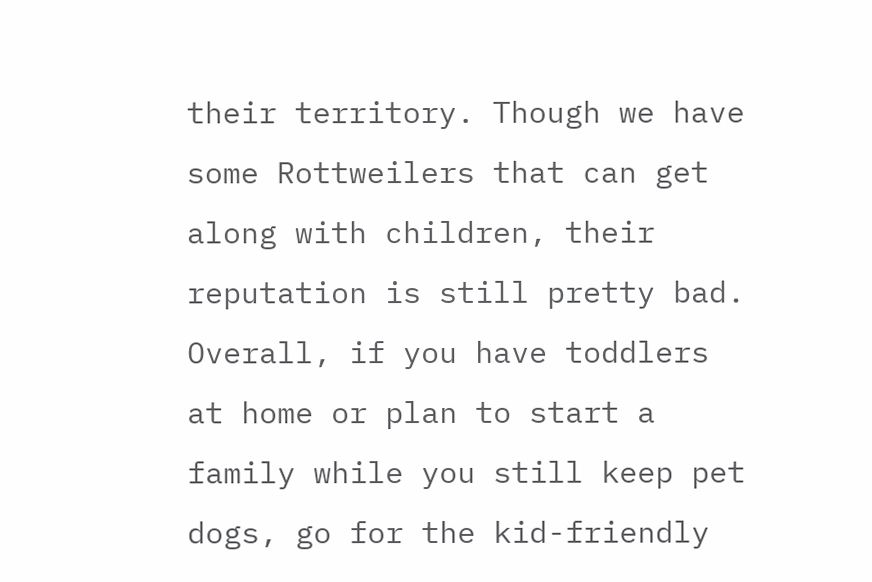their territory. Though we have some Rottweilers that can get along with children, their reputation is still pretty bad. Overall, if you have toddlers at home or plan to start a family while you still keep pet dogs, go for the kid-friendly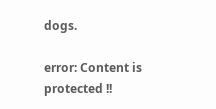dogs.

error: Content is protected !!